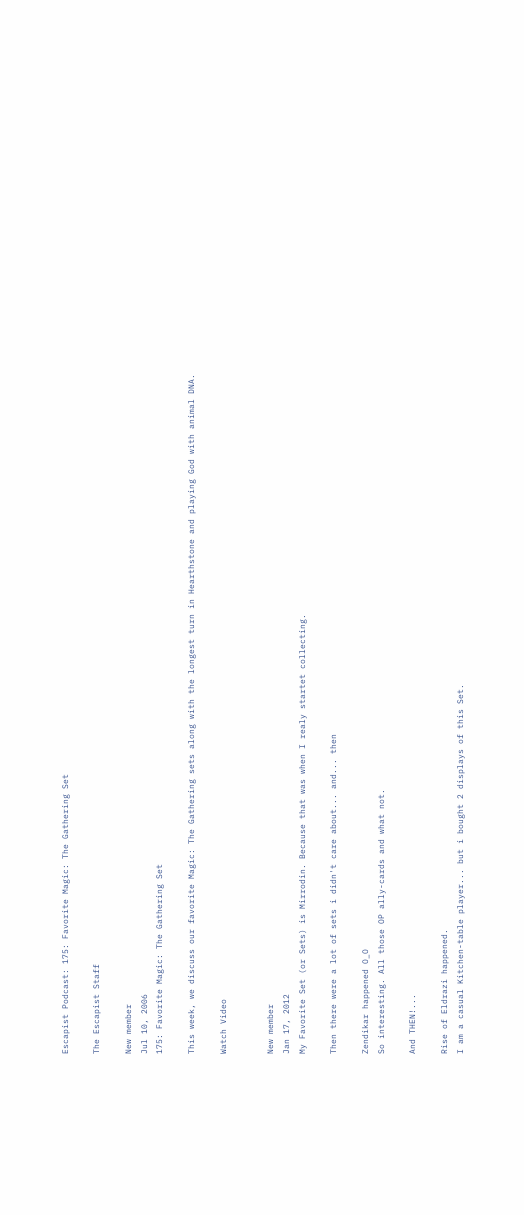Escapist Podcast: 175: Favorite Magic: The Gathering Set

The Escapist Staff

New member
Jul 10, 2006
175: Favorite Magic: The Gathering Set

This week, we discuss our favorite Magic: The Gathering sets along with the longest turn in Hearthstone and playing God with animal DNA.

Watch Video


New member
Jan 17, 2012
My Favorite Set (or Sets) is Mirrodin. Because that was when I realy startet collecting.

Then there were a lot of sets i didn't care about... and... then

Zendikar happened O_O
So interesting. All those OP ally-cards and what not.

And THEN!...

Rise of Eldrazi happened.
I am a casual Kitchen-table player... but i bought 2 displays of this Set.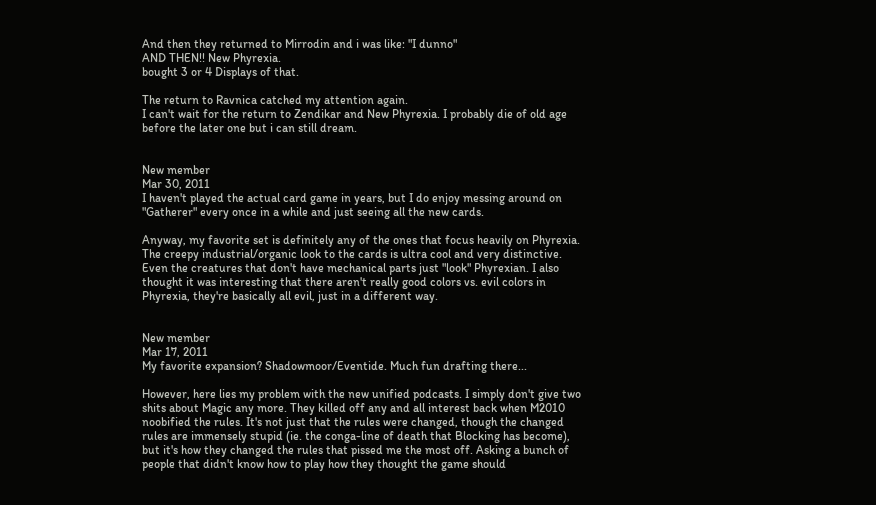And then they returned to Mirrodin and i was like: "I dunno"
AND THEN!! New Phyrexia.
bought 3 or 4 Displays of that.

The return to Ravnica catched my attention again.
I can't wait for the return to Zendikar and New Phyrexia. I probably die of old age before the later one but i can still dream.


New member
Mar 30, 2011
I haven't played the actual card game in years, but I do enjoy messing around on "Gatherer" every once in a while and just seeing all the new cards.

Anyway, my favorite set is definitely any of the ones that focus heavily on Phyrexia. The creepy industrial/organic look to the cards is ultra cool and very distinctive. Even the creatures that don't have mechanical parts just "look" Phyrexian. I also thought it was interesting that there aren't really good colors vs. evil colors in Phyrexia, they're basically all evil, just in a different way.


New member
Mar 17, 2011
My favorite expansion? Shadowmoor/Eventide. Much fun drafting there...

However, here lies my problem with the new unified podcasts. I simply don't give two shits about Magic any more. They killed off any and all interest back when M2010 noobified the rules. It's not just that the rules were changed, though the changed rules are immensely stupid (ie. the conga-line of death that Blocking has become), but it's how they changed the rules that pissed me the most off. Asking a bunch of people that didn't know how to play how they thought the game should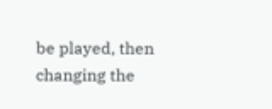be played, then changing the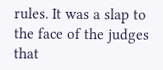rules. It was a slap to the face of the judges that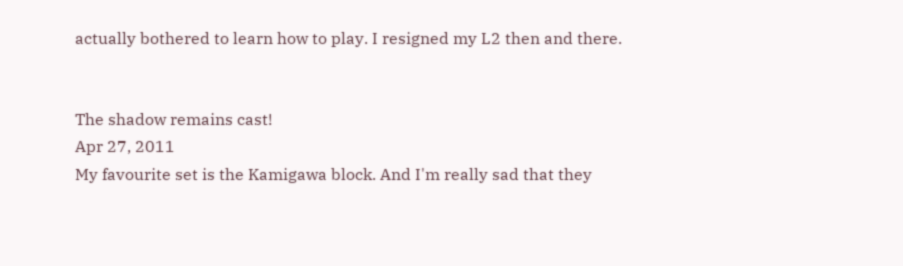actually bothered to learn how to play. I resigned my L2 then and there.


The shadow remains cast!
Apr 27, 2011
My favourite set is the Kamigawa block. And I'm really sad that they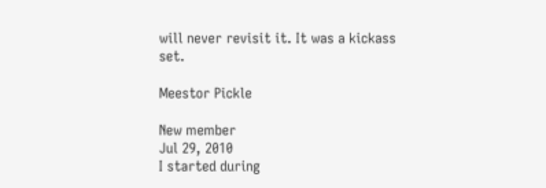will never revisit it. It was a kickass set.

Meestor Pickle

New member
Jul 29, 2010
I started during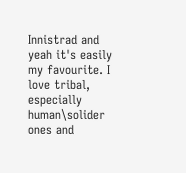Innistrad and yeah it's easily my favourite. I love tribal, especially human\solider ones and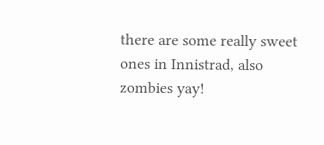there are some really sweet ones in Innistrad, also zombies yay!